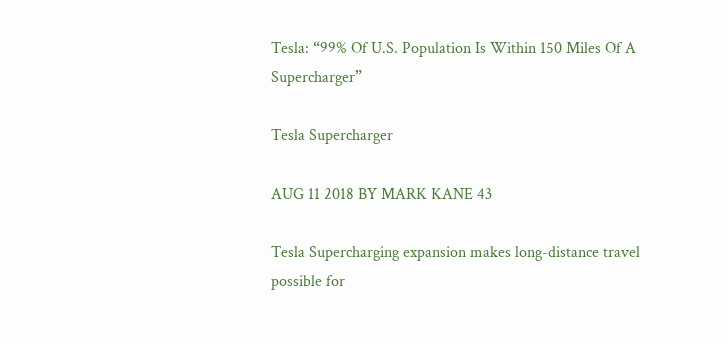Tesla: “99% Of U.S. Population Is Within 150 Miles Of A Supercharger”

Tesla Supercharger

AUG 11 2018 BY MARK KANE 43

Tesla Supercharging expansion makes long-distance travel possible for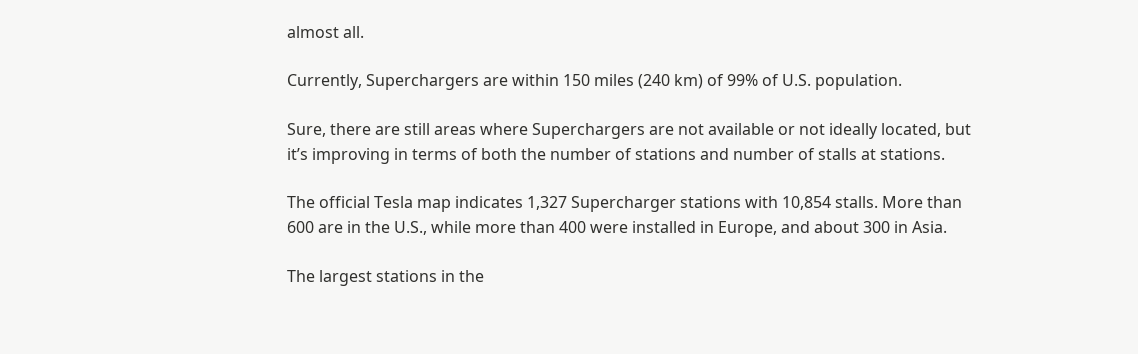almost all.

Currently, Superchargers are within 150 miles (240 km) of 99% of U.S. population.

Sure, there are still areas where Superchargers are not available or not ideally located, but it’s improving in terms of both the number of stations and number of stalls at stations.

The official Tesla map indicates 1,327 Supercharger stations with 10,854 stalls. More than 600 are in the U.S., while more than 400 were installed in Europe, and about 300 in Asia.

The largest stations in the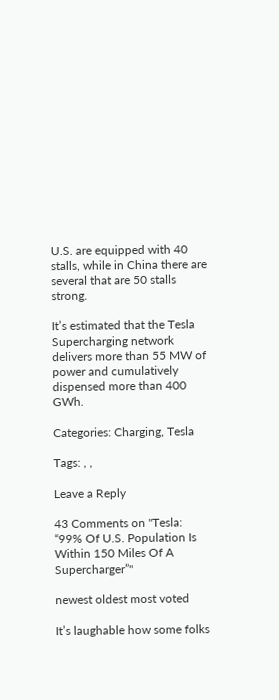U.S. are equipped with 40 stalls, while in China there are several that are 50 stalls strong.

It’s estimated that the Tesla Supercharging network delivers more than 55 MW of power and cumulatively dispensed more than 400 GWh.

Categories: Charging, Tesla

Tags: , ,

Leave a Reply

43 Comments on "Tesla: “99% Of U.S. Population Is Within 150 Miles Of A Supercharger”"

newest oldest most voted

It’s laughable how some folks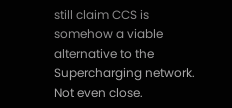still claim CCS is somehow a viable alternative to the Supercharging network. Not even close.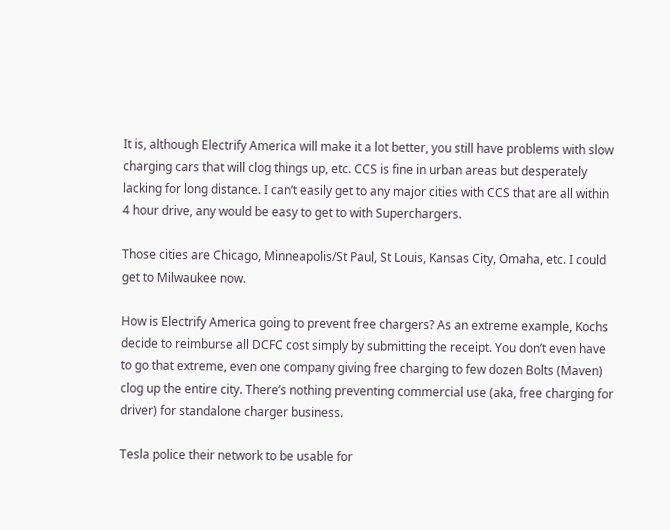It is, although Electrify America will make it a lot better, you still have problems with slow charging cars that will clog things up, etc. CCS is fine in urban areas but desperately lacking for long distance. I can’t easily get to any major cities with CCS that are all within 4 hour drive, any would be easy to get to with Superchargers.

Those cities are Chicago, Minneapolis/St Paul, St Louis, Kansas City, Omaha, etc. I could get to Milwaukee now.

How is Electrify America going to prevent free chargers? As an extreme example, Kochs decide to reimburse all DCFC cost simply by submitting the receipt. You don’t even have to go that extreme, even one company giving free charging to few dozen Bolts (Maven) clog up the entire city. There’s nothing preventing commercial use (aka, free charging for driver) for standalone charger business.

Tesla police their network to be usable for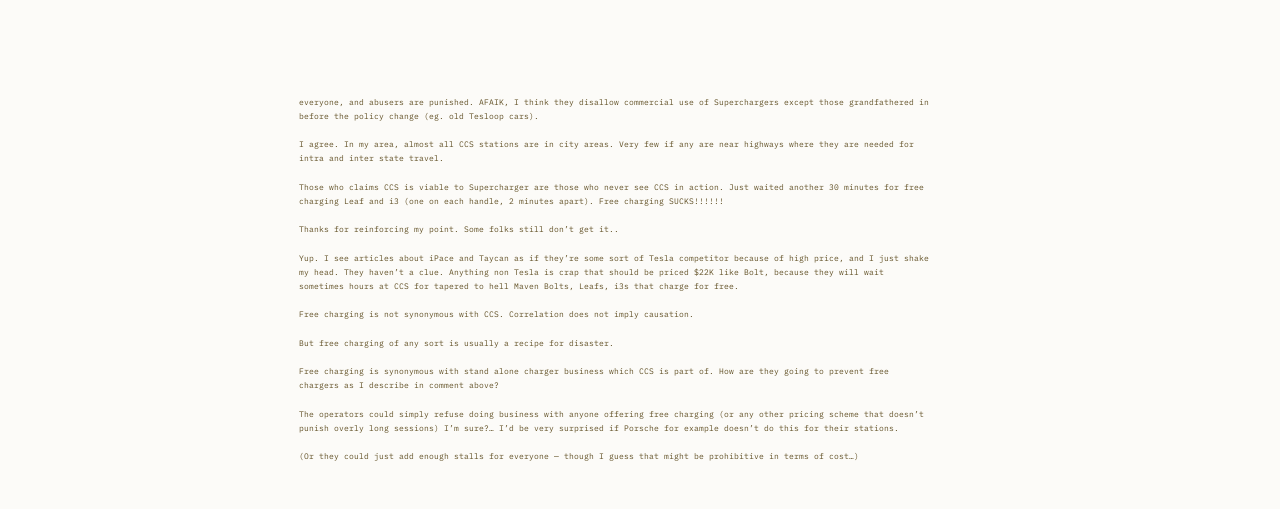everyone, and abusers are punished. AFAIK, I think they disallow commercial use of Superchargers except those grandfathered in before the policy change (eg. old Tesloop cars).

I agree. In my area, almost all CCS stations are in city areas. Very few if any are near highways where they are needed for intra and inter state travel.

Those who claims CCS is viable to Supercharger are those who never see CCS in action. Just waited another 30 minutes for free charging Leaf and i3 (one on each handle, 2 minutes apart). Free charging SUCKS!!!!!!

Thanks for reinforcing my point. Some folks still don’t get it..

Yup. I see articles about iPace and Taycan as if they’re some sort of Tesla competitor because of high price, and I just shake my head. They haven’t a clue. Anything non Tesla is crap that should be priced $22K like Bolt, because they will wait sometimes hours at CCS for tapered to hell Maven Bolts, Leafs, i3s that charge for free.

Free charging is not synonymous with CCS. Correlation does not imply causation.

But free charging of any sort is usually a recipe for disaster.

Free charging is synonymous with stand alone charger business which CCS is part of. How are they going to prevent free chargers as I describe in comment above?

The operators could simply refuse doing business with anyone offering free charging (or any other pricing scheme that doesn’t punish overly long sessions) I’m sure?… I’d be very surprised if Porsche for example doesn’t do this for their stations.

(Or they could just add enough stalls for everyone — though I guess that might be prohibitive in terms of cost…)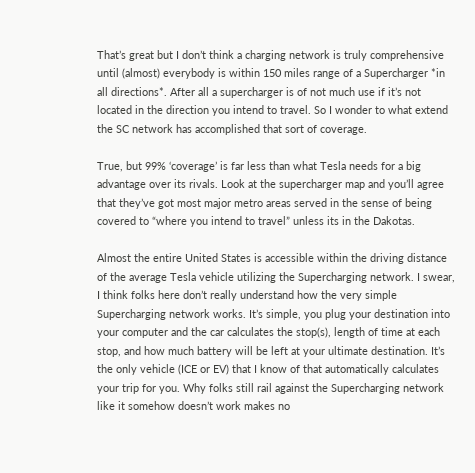That’s great but I don’t think a charging network is truly comprehensive until (almost) everybody is within 150 miles range of a Supercharger *in all directions*. After all a supercharger is of not much use if it’s not located in the direction you intend to travel. So I wonder to what extend the SC network has accomplished that sort of coverage.

True, but 99% ‘coverage’ is far less than what Tesla needs for a big advantage over its rivals. Look at the supercharger map and you’ll agree that they’ve got most major metro areas served in the sense of being covered to “where you intend to travel” unless its in the Dakotas.

Almost the entire United States is accessible within the driving distance of the average Tesla vehicle utilizing the Supercharging network. I swear, I think folks here don’t really understand how the very simple Supercharging network works. It’s simple, you plug your destination into your computer and the car calculates the stop(s), length of time at each stop, and how much battery will be left at your ultimate destination. It’s the only vehicle (ICE or EV) that I know of that automatically calculates your trip for you. Why folks still rail against the Supercharging network like it somehow doesn’t work makes no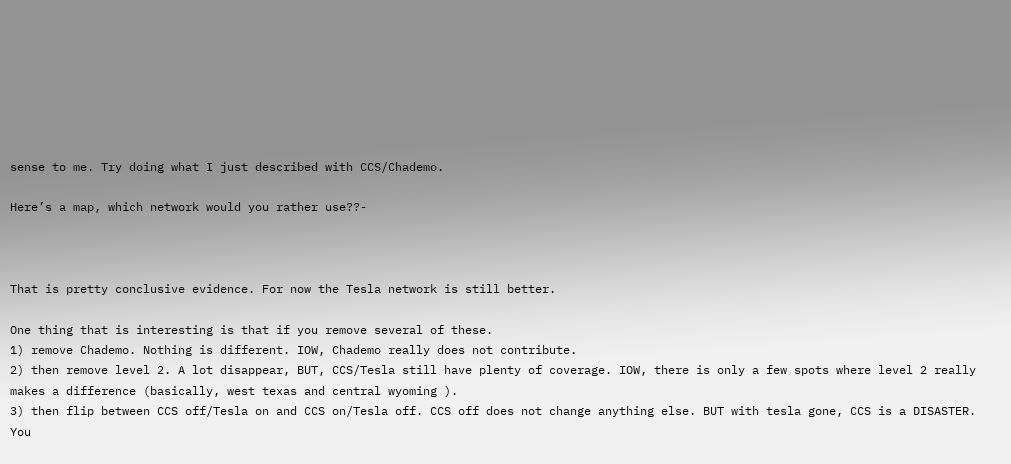sense to me. Try doing what I just described with CCS/Chademo.

Here’s a map, which network would you rather use??-



That is pretty conclusive evidence. For now the Tesla network is still better.

One thing that is interesting is that if you remove several of these.
1) remove Chademo. Nothing is different. IOW, Chademo really does not contribute.
2) then remove level 2. A lot disappear, BUT, CCS/Tesla still have plenty of coverage. IOW, there is only a few spots where level 2 really makes a difference (basically, west texas and central wyoming ).
3) then flip between CCS off/Tesla on and CCS on/Tesla off. CCS off does not change anything else. BUT with tesla gone, CCS is a DISASTER. You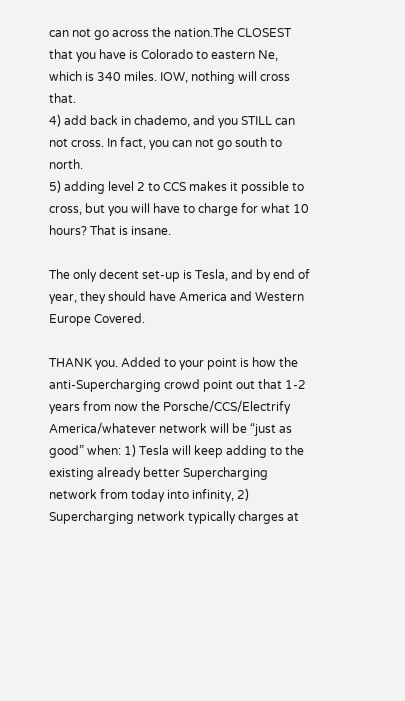can not go across the nation.The CLOSEST that you have is Colorado to eastern Ne, which is 340 miles. IOW, nothing will cross that.
4) add back in chademo, and you STILL can not cross. In fact, you can not go south to north.
5) adding level 2 to CCS makes it possible to cross, but you will have to charge for what 10 hours? That is insane.

The only decent set-up is Tesla, and by end of year, they should have America and Western Europe Covered.

THANK you. Added to your point is how the anti-Supercharging crowd point out that 1-2 years from now the Porsche/CCS/Electrify America/whatever network will be “just as good” when: 1) Tesla will keep adding to the existing already better Supercharging network from today into infinity, 2) Supercharging network typically charges at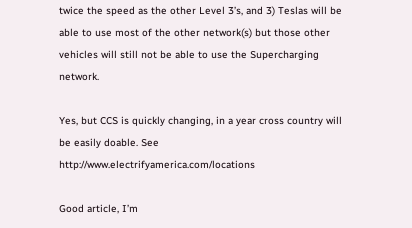twice the speed as the other Level 3’s, and 3) Teslas will be able to use most of the other network(s) but those other vehicles will still not be able to use the Supercharging network.

Yes, but CCS is quickly changing, in a year cross country will be easily doable. See http://www.electrifyamerica.com/locations

Good article, I’m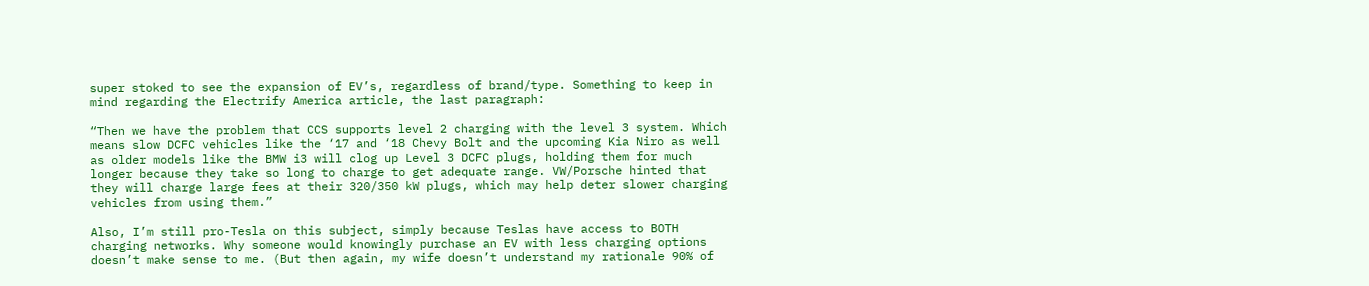super stoked to see the expansion of EV’s, regardless of brand/type. Something to keep in mind regarding the Electrify America article, the last paragraph:

“Then we have the problem that CCS supports level 2 charging with the level 3 system. Which means slow DCFC vehicles like the ‘17 and ‘18 Chevy Bolt and the upcoming Kia Niro as well as older models like the BMW i3 will clog up Level 3 DCFC plugs, holding them for much longer because they take so long to charge to get adequate range. VW/Porsche hinted that they will charge large fees at their 320/350 kW plugs, which may help deter slower charging vehicles from using them.”

Also, I’m still pro-Tesla on this subject, simply because Teslas have access to BOTH charging networks. Why someone would knowingly purchase an EV with less charging options doesn’t make sense to me. (But then again, my wife doesn’t understand my rationale 90% of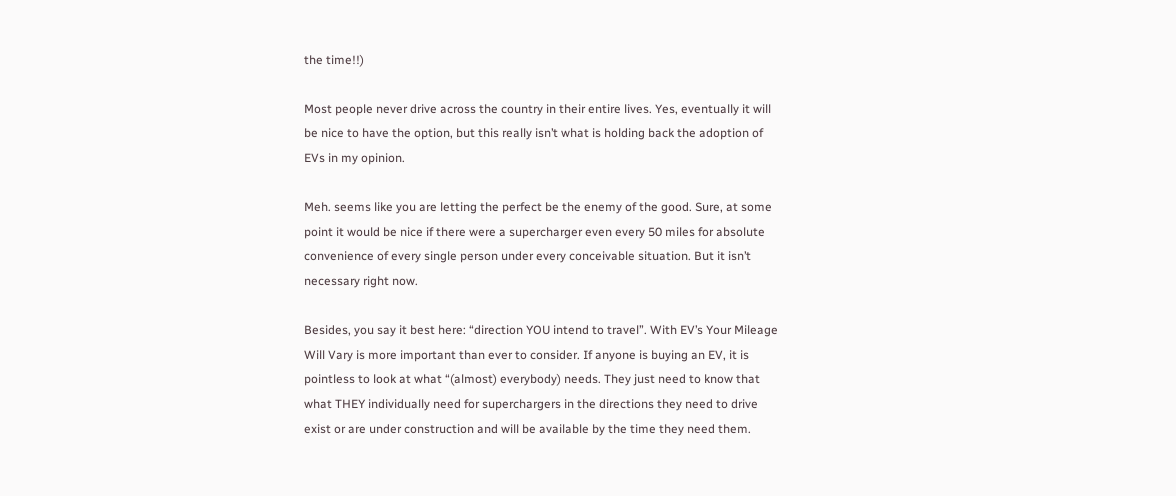the time!!)

Most people never drive across the country in their entire lives. Yes, eventually it will be nice to have the option, but this really isn’t what is holding back the adoption of EVs in my opinion.

Meh. seems like you are letting the perfect be the enemy of the good. Sure, at some point it would be nice if there were a supercharger even every 50 miles for absolute convenience of every single person under every conceivable situation. But it isn’t necessary right now.

Besides, you say it best here: “direction YOU intend to travel”. With EV’s Your Mileage Will Vary is more important than ever to consider. If anyone is buying an EV, it is pointless to look at what “(almost) everybody) needs. They just need to know that what THEY individually need for superchargers in the directions they need to drive exist or are under construction and will be available by the time they need them.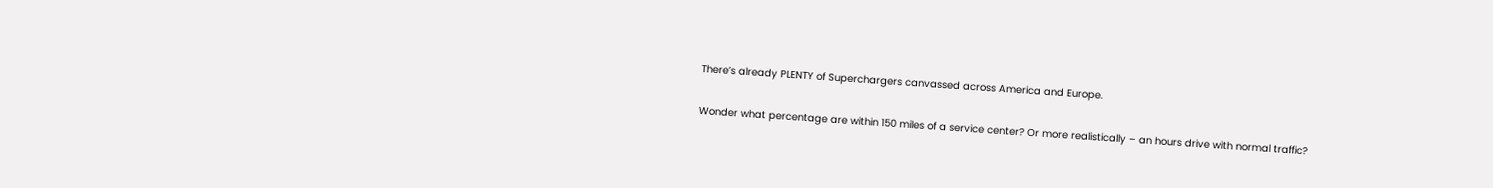There’s already PLENTY of Superchargers canvassed across America and Europe.

Wonder what percentage are within 150 miles of a service center? Or more realistically – an hours drive with normal traffic?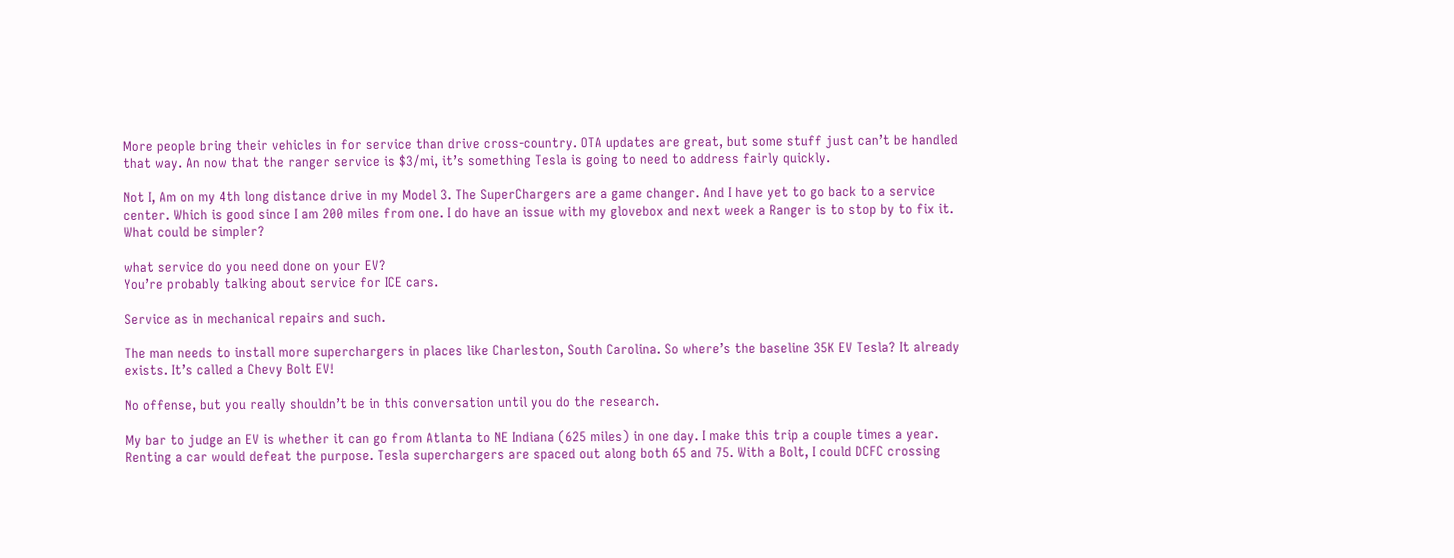More people bring their vehicles in for service than drive cross-country. OTA updates are great, but some stuff just can’t be handled that way. An now that the ranger service is $3/mi, it’s something Tesla is going to need to address fairly quickly.

Not I, Am on my 4th long distance drive in my Model 3. The SuperChargers are a game changer. And I have yet to go back to a service center. Which is good since I am 200 miles from one. I do have an issue with my glovebox and next week a Ranger is to stop by to fix it. What could be simpler?

what service do you need done on your EV?
You’re probably talking about service for ICE cars.

Service as in mechanical repairs and such.

The man needs to install more superchargers in places like Charleston, South Carolina. So where’s the baseline 35K EV Tesla? It already exists. It’s called a Chevy Bolt EV!

No offense, but you really shouldn’t be in this conversation until you do the research.

My bar to judge an EV is whether it can go from Atlanta to NE Indiana (625 miles) in one day. I make this trip a couple times a year. Renting a car would defeat the purpose. Tesla superchargers are spaced out along both 65 and 75. With a Bolt, I could DCFC crossing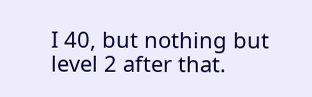I 40, but nothing but level 2 after that.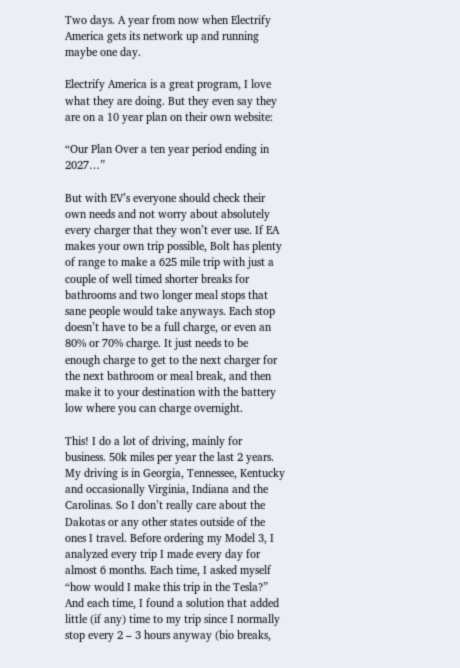Two days. A year from now when Electrify America gets its network up and running maybe one day.

Electrify America is a great program, I love what they are doing. But they even say they are on a 10 year plan on their own website:

“Our Plan Over a ten year period ending in 2027…”

But with EV’s everyone should check their own needs and not worry about absolutely every charger that they won’t ever use. If EA makes your own trip possible, Bolt has plenty of range to make a 625 mile trip with just a couple of well timed shorter breaks for bathrooms and two longer meal stops that sane people would take anyways. Each stop doesn’t have to be a full charge, or even an 80% or 70% charge. It just needs to be enough charge to get to the next charger for the next bathroom or meal break, and then make it to your destination with the battery low where you can charge overnight.

This! I do a lot of driving, mainly for business. 50k miles per year the last 2 years. My driving is in Georgia, Tennessee, Kentucky and occasionally Virginia, Indiana and the Carolinas. So I don’t really care about the Dakotas or any other states outside of the ones I travel. Before ordering my Model 3, I analyzed every trip I made every day for almost 6 months. Each time, I asked myself “how would I make this trip in the Tesla?” And each time, I found a solution that added little (if any) time to my trip since I normally stop every 2 – 3 hours anyway (bio breaks,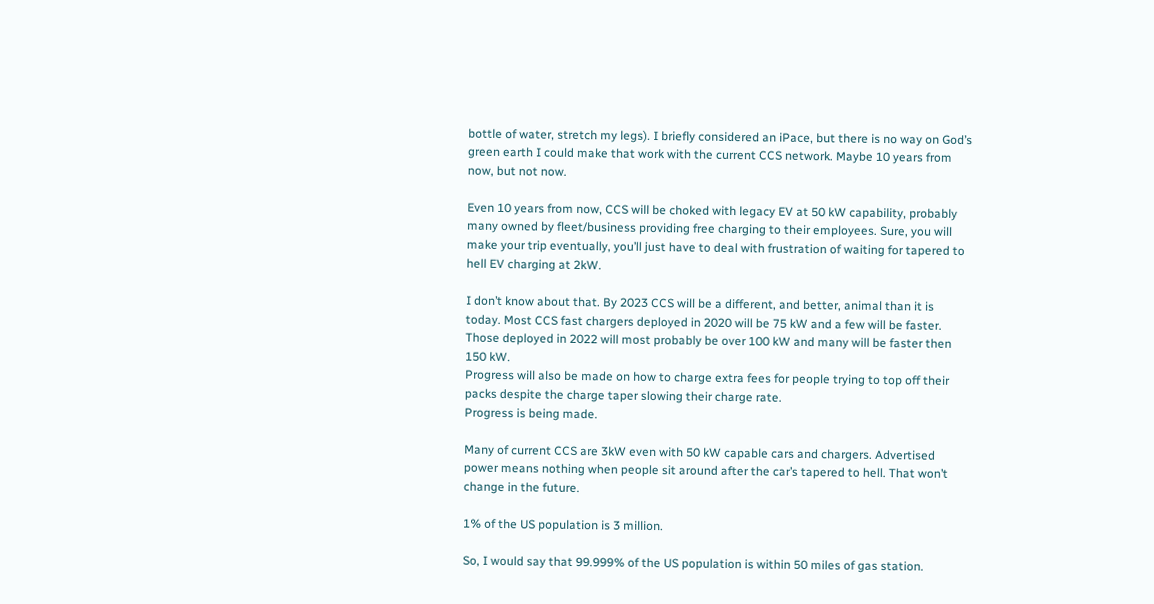bottle of water, stretch my legs). I briefly considered an iPace, but there is no way on God’s green earth I could make that work with the current CCS network. Maybe 10 years from now, but not now.

Even 10 years from now, CCS will be choked with legacy EV at 50 kW capability, probably many owned by fleet/business providing free charging to their employees. Sure, you will make your trip eventually, you’ll just have to deal with frustration of waiting for tapered to hell EV charging at 2kW.

I don’t know about that. By 2023 CCS will be a different, and better, animal than it is today. Most CCS fast chargers deployed in 2020 will be 75 kW and a few will be faster. Those deployed in 2022 will most probably be over 100 kW and many will be faster then 150 kW.
Progress will also be made on how to charge extra fees for people trying to top off their packs despite the charge taper slowing their charge rate.
Progress is being made.

Many of current CCS are 3kW even with 50 kW capable cars and chargers. Advertised power means nothing when people sit around after the car’s tapered to hell. That won’t change in the future.

1% of the US population is 3 million.

So, I would say that 99.999% of the US population is within 50 miles of gas station.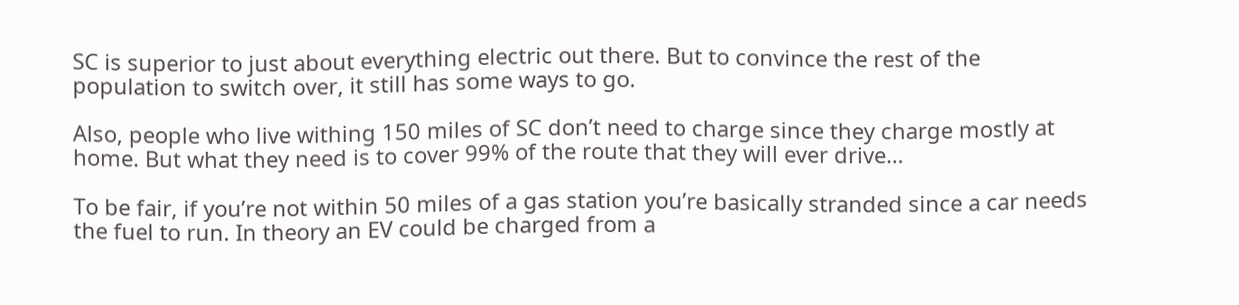SC is superior to just about everything electric out there. But to convince the rest of the population to switch over, it still has some ways to go.

Also, people who live withing 150 miles of SC don’t need to charge since they charge mostly at home. But what they need is to cover 99% of the route that they will ever drive…

To be fair, if you’re not within 50 miles of a gas station you’re basically stranded since a car needs the fuel to run. In theory an EV could be charged from a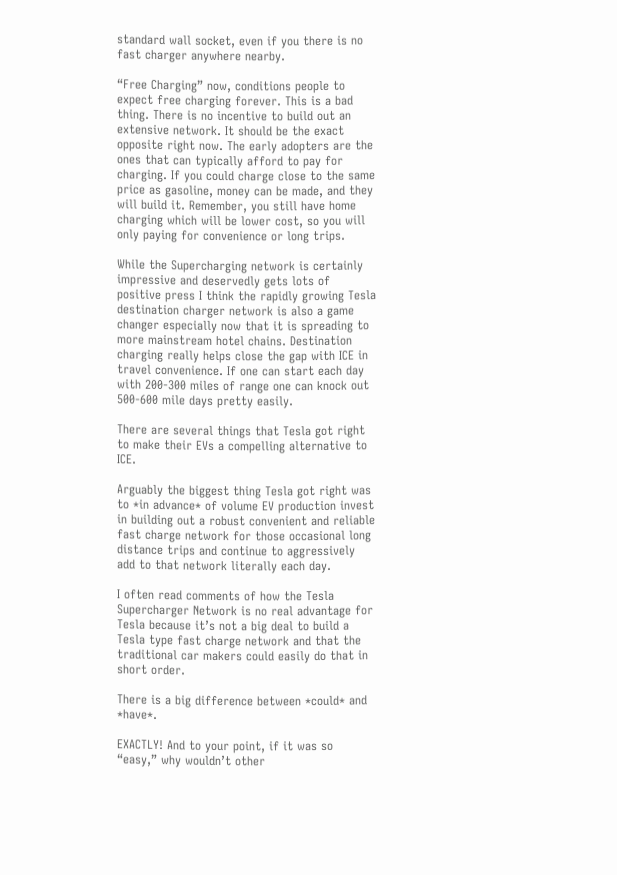standard wall socket, even if you there is no fast charger anywhere nearby.

“Free Charging” now, conditions people to expect free charging forever. This is a bad thing. There is no incentive to build out an extensive network. It should be the exact opposite right now. The early adopters are the ones that can typically afford to pay for charging. If you could charge close to the same price as gasoline, money can be made, and they will build it. Remember, you still have home charging which will be lower cost, so you will only paying for convenience or long trips.

While the Supercharging network is certainly impressive and deservedly gets lots of positive press I think the rapidly growing Tesla destination charger network is also a game changer especially now that it is spreading to more mainstream hotel chains. Destination charging really helps close the gap with ICE in travel convenience. If one can start each day with 200-300 miles of range one can knock out 500-600 mile days pretty easily.

There are several things that Tesla got right to make their EVs a compelling alternative to ICE.

Arguably the biggest thing Tesla got right was to *in advance* of volume EV production invest in building out a robust convenient and reliable fast charge network for those occasional long distance trips and continue to aggressively add to that network literally each day.

I often read comments of how the Tesla Supercharger Network is no real advantage for Tesla because it’s not a big deal to build a Tesla type fast charge network and that the traditional car makers could easily do that in short order.

There is a big difference between *could* and *have*.

EXACTLY! And to your point, if it was so “easy,” why wouldn’t other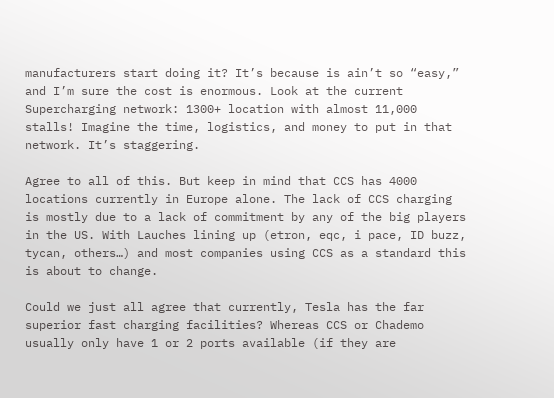manufacturers start doing it? It’s because is ain’t so “easy,” and I’m sure the cost is enormous. Look at the current Supercharging network: 1300+ location with almost 11,000 stalls! Imagine the time, logistics, and money to put in that network. It’s staggering.

Agree to all of this. But keep in mind that CCS has 4000 locations currently in Europe alone. The lack of CCS charging is mostly due to a lack of commitment by any of the big players in the US. With Lauches lining up (etron, eqc, i pace, ID buzz, tycan, others…) and most companies using CCS as a standard this is about to change.

Could we just all agree that currently, Tesla has the far superior fast charging facilities? Whereas CCS or Chademo usually only have 1 or 2 ports available (if they are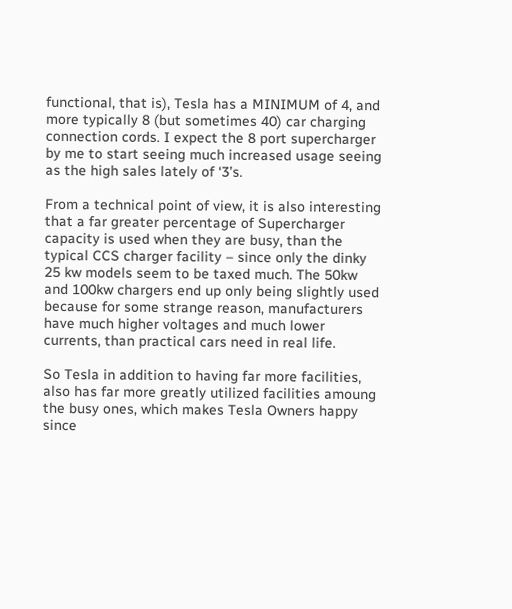functional, that is), Tesla has a MINIMUM of 4, and more typically 8 (but sometimes 40) car charging connection cords. I expect the 8 port supercharger by me to start seeing much increased usage seeing as the high sales lately of ‘3’s.

From a technical point of view, it is also interesting that a far greater percentage of Supercharger capacity is used when they are busy, than the typical CCS charger facility – since only the dinky 25 kw models seem to be taxed much. The 50kw and 100kw chargers end up only being slightly used because for some strange reason, manufacturers have much higher voltages and much lower currents, than practical cars need in real life.

So Tesla in addition to having far more facilities, also has far more greatly utilized facilities amoung the busy ones, which makes Tesla Owners happy since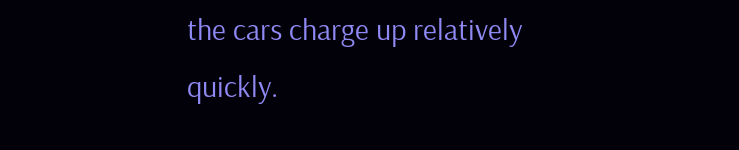the cars charge up relatively quickly.